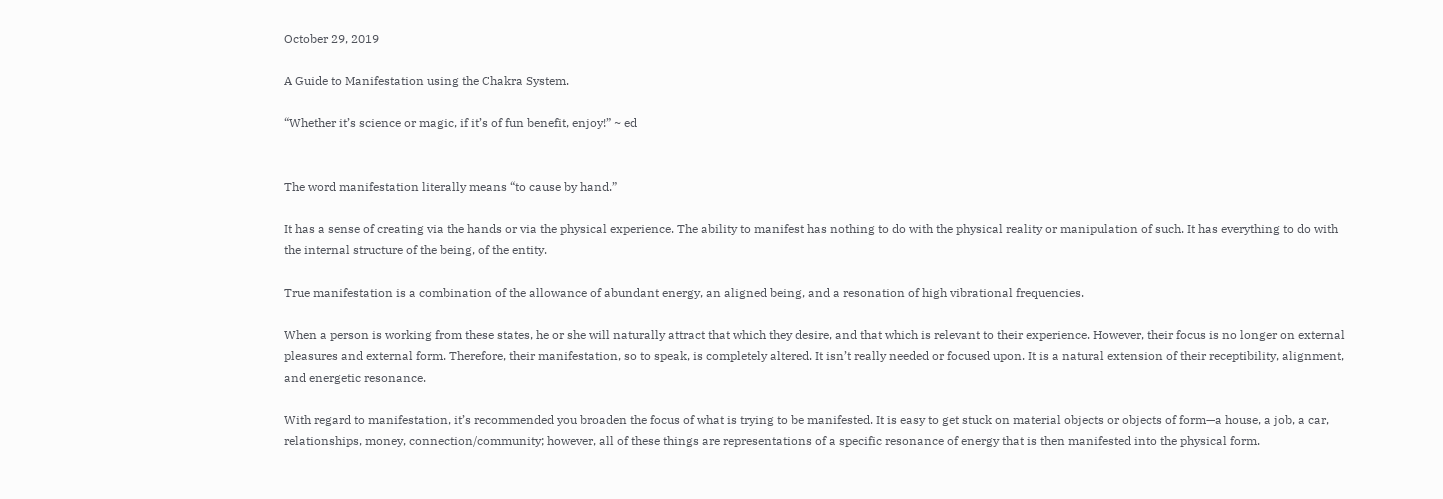October 29, 2019

A Guide to Manifestation using the Chakra System.

“Whether it’s science or magic, if it’s of fun benefit, enjoy!” ~ ed


The word manifestation literally means “to cause by hand.”

It has a sense of creating via the hands or via the physical experience. The ability to manifest has nothing to do with the physical reality or manipulation of such. It has everything to do with the internal structure of the being, of the entity.

True manifestation is a combination of the allowance of abundant energy, an aligned being, and a resonation of high vibrational frequencies.

When a person is working from these states, he or she will naturally attract that which they desire, and that which is relevant to their experience. However, their focus is no longer on external pleasures and external form. Therefore, their manifestation, so to speak, is completely altered. It isn’t really needed or focused upon. It is a natural extension of their receptibility, alignment, and energetic resonance.

With regard to manifestation, it’s recommended you broaden the focus of what is trying to be manifested. It is easy to get stuck on material objects or objects of form—a house, a job, a car, relationships, money, connection/community; however, all of these things are representations of a specific resonance of energy that is then manifested into the physical form.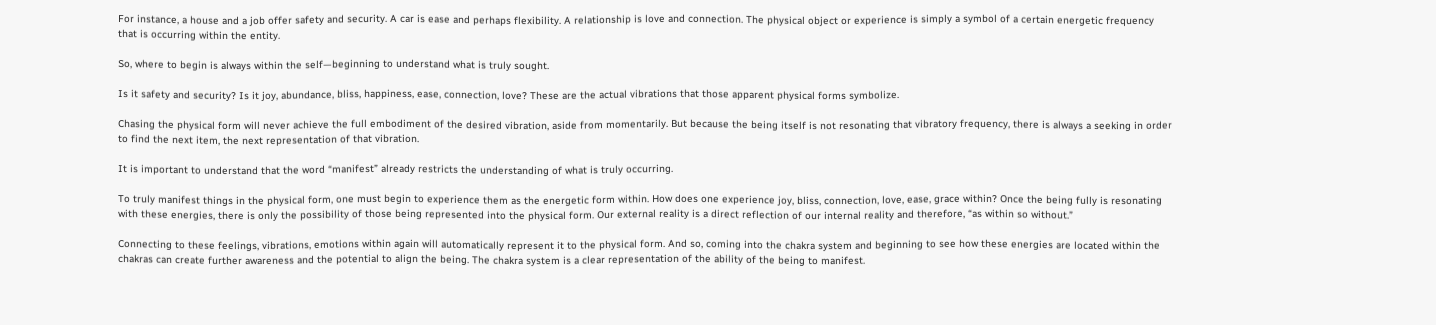For instance, a house and a job offer safety and security. A car is ease and perhaps flexibility. A relationship is love and connection. The physical object or experience is simply a symbol of a certain energetic frequency that is occurring within the entity.

So, where to begin is always within the self—beginning to understand what is truly sought.

Is it safety and security? Is it joy, abundance, bliss, happiness, ease, connection, love? These are the actual vibrations that those apparent physical forms symbolize.

Chasing the physical form will never achieve the full embodiment of the desired vibration, aside from momentarily. But because the being itself is not resonating that vibratory frequency, there is always a seeking in order to find the next item, the next representation of that vibration.

It is important to understand that the word “manifest” already restricts the understanding of what is truly occurring.

To truly manifest things in the physical form, one must begin to experience them as the energetic form within. How does one experience joy, bliss, connection, love, ease, grace within? Once the being fully is resonating with these energies, there is only the possibility of those being represented into the physical form. Our external reality is a direct reflection of our internal reality and therefore, “as within so without.”

Connecting to these feelings, vibrations, emotions within again will automatically represent it to the physical form. And so, coming into the chakra system and beginning to see how these energies are located within the chakras can create further awareness and the potential to align the being. The chakra system is a clear representation of the ability of the being to manifest.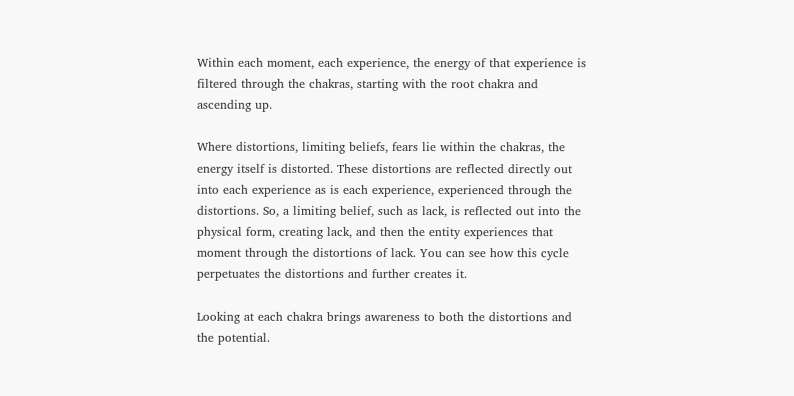Within each moment, each experience, the energy of that experience is filtered through the chakras, starting with the root chakra and ascending up.

Where distortions, limiting beliefs, fears lie within the chakras, the energy itself is distorted. These distortions are reflected directly out into each experience as is each experience, experienced through the distortions. So, a limiting belief, such as lack, is reflected out into the physical form, creating lack, and then the entity experiences that moment through the distortions of lack. You can see how this cycle perpetuates the distortions and further creates it.

Looking at each chakra brings awareness to both the distortions and the potential.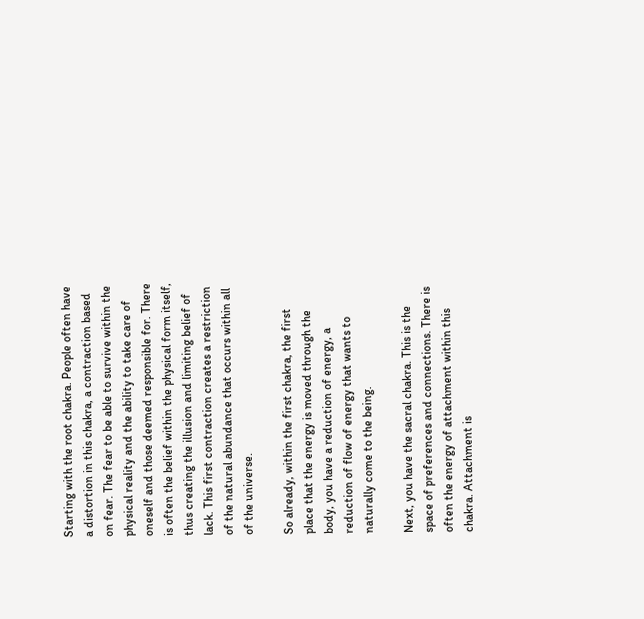Starting with the root chakra. People often have a distortion in this chakra, a contraction based on fear. The fear to be able to survive within the physical reality and the ability to take care of oneself and those deemed responsible for. There is often the belief within the physical form itself, thus creating the illusion and limiting belief of lack. This first contraction creates a restriction of the natural abundance that occurs within all of the universe.

So already, within the first chakra, the first place that the energy is moved through the body, you have a reduction of energy, a reduction of flow of energy that wants to naturally come to the being.

Next, you have the sacral chakra. This is the space of preferences and connections. There is often the energy of attachment within this chakra. Attachment is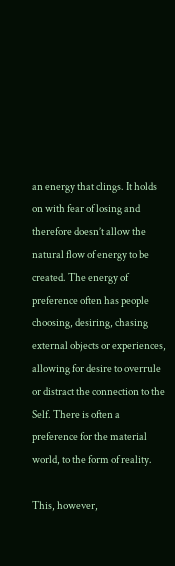an energy that clings. It holds on with fear of losing and therefore doesn’t allow the natural flow of energy to be created. The energy of preference often has people choosing, desiring, chasing external objects or experiences, allowing for desire to overrule or distract the connection to the Self. There is often a preference for the material world, to the form of reality.

This, however,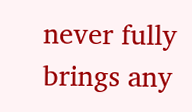never fully brings any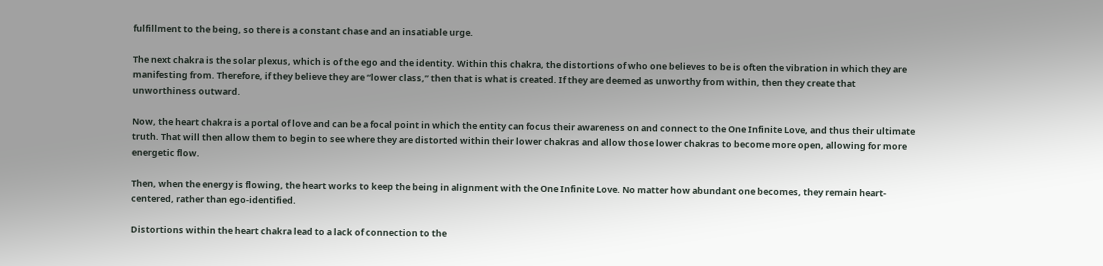fulfillment to the being, so there is a constant chase and an insatiable urge.

The next chakra is the solar plexus, which is of the ego and the identity. Within this chakra, the distortions of who one believes to be is often the vibration in which they are manifesting from. Therefore, if they believe they are “lower class,” then that is what is created. If they are deemed as unworthy from within, then they create that unworthiness outward.

Now, the heart chakra is a portal of love and can be a focal point in which the entity can focus their awareness on and connect to the One Infinite Love, and thus their ultimate truth. That will then allow them to begin to see where they are distorted within their lower chakras and allow those lower chakras to become more open, allowing for more energetic flow.

Then, when the energy is flowing, the heart works to keep the being in alignment with the One Infinite Love. No matter how abundant one becomes, they remain heart-centered, rather than ego-identified.

Distortions within the heart chakra lead to a lack of connection to the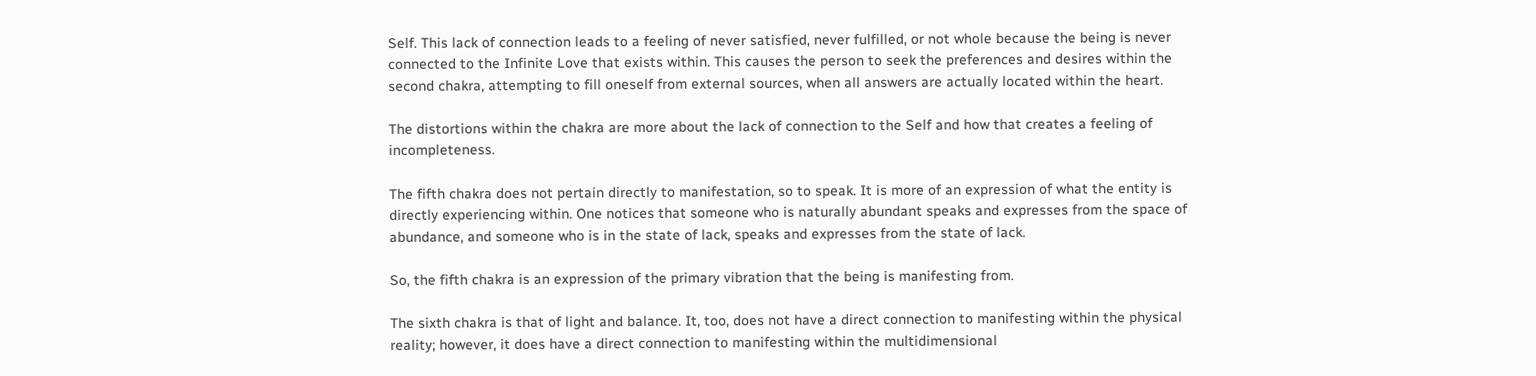Self. This lack of connection leads to a feeling of never satisfied, never fulfilled, or not whole because the being is never connected to the Infinite Love that exists within. This causes the person to seek the preferences and desires within the second chakra, attempting to fill oneself from external sources, when all answers are actually located within the heart.

The distortions within the chakra are more about the lack of connection to the Self and how that creates a feeling of incompleteness.

The fifth chakra does not pertain directly to manifestation, so to speak. It is more of an expression of what the entity is directly experiencing within. One notices that someone who is naturally abundant speaks and expresses from the space of abundance, and someone who is in the state of lack, speaks and expresses from the state of lack.

So, the fifth chakra is an expression of the primary vibration that the being is manifesting from.

The sixth chakra is that of light and balance. It, too, does not have a direct connection to manifesting within the physical reality; however, it does have a direct connection to manifesting within the multidimensional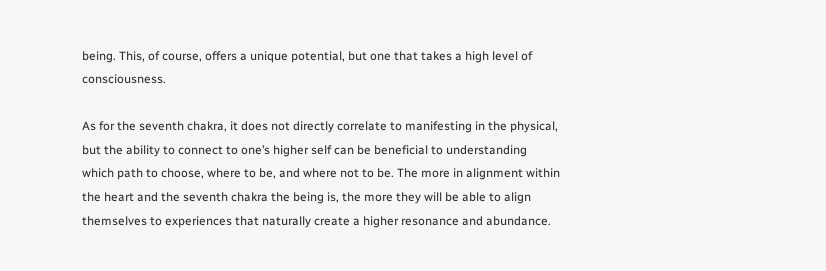being. This, of course, offers a unique potential, but one that takes a high level of consciousness.

As for the seventh chakra, it does not directly correlate to manifesting in the physical, but the ability to connect to one’s higher self can be beneficial to understanding which path to choose, where to be, and where not to be. The more in alignment within the heart and the seventh chakra the being is, the more they will be able to align themselves to experiences that naturally create a higher resonance and abundance.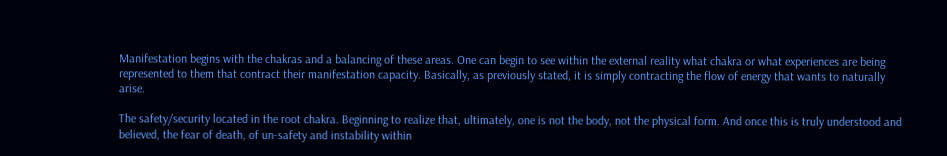Manifestation begins with the chakras and a balancing of these areas. One can begin to see within the external reality what chakra or what experiences are being represented to them that contract their manifestation capacity. Basically, as previously stated, it is simply contracting the flow of energy that wants to naturally arise.

The safety/security located in the root chakra. Beginning to realize that, ultimately, one is not the body, not the physical form. And once this is truly understood and believed, the fear of death, of un-safety and instability within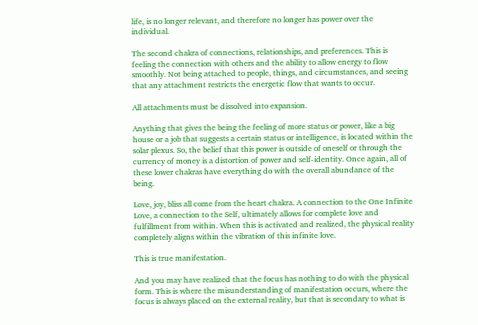life, is no longer relevant, and therefore no longer has power over the individual.

The second chakra of connections, relationships, and preferences. This is feeling the connection with others and the ability to allow energy to flow smoothly. Not being attached to people, things, and circumstances, and seeing that any attachment restricts the energetic flow that wants to occur.

All attachments must be dissolved into expansion.

Anything that gives the being the feeling of more status or power, like a big house or a job that suggests a certain status or intelligence, is located within the solar plexus. So, the belief that this power is outside of oneself or through the currency of money is a distortion of power and self-identity. Once again, all of these lower chakras have everything do with the overall abundance of the being.

Love, joy, bliss all come from the heart chakra. A connection to the One Infinite Love, a connection to the Self, ultimately allows for complete love and fulfillment from within. When this is activated and realized, the physical reality completely aligns within the vibration of this infinite love.

This is true manifestation.

And you may have realized that the focus has nothing to do with the physical form. This is where the misunderstanding of manifestation occurs, where the focus is always placed on the external reality, but that is secondary to what is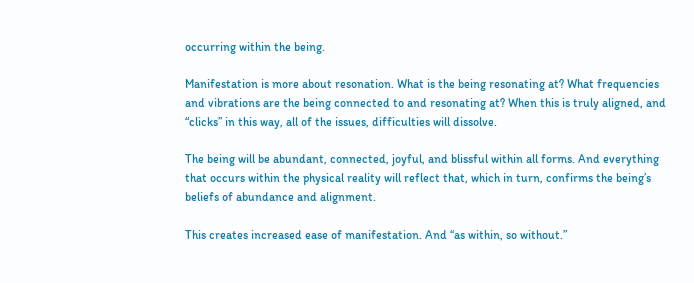occurring within the being.

Manifestation is more about resonation. What is the being resonating at? What frequencies and vibrations are the being connected to and resonating at? When this is truly aligned, and “clicks” in this way, all of the issues, difficulties will dissolve.

The being will be abundant, connected, joyful, and blissful within all forms. And everything that occurs within the physical reality will reflect that, which in turn, confirms the being’s beliefs of abundance and alignment.

This creates increased ease of manifestation. And “as within, so without.”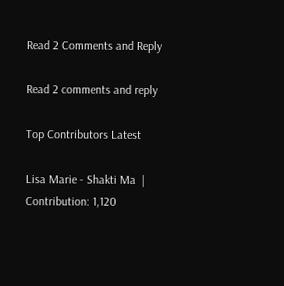Read 2 Comments and Reply

Read 2 comments and reply

Top Contributors Latest

Lisa Marie - Shakti Ma  |  Contribution: 1,120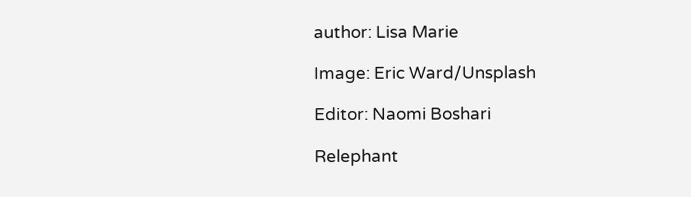author: Lisa Marie

Image: Eric Ward/Unsplash

Editor: Naomi Boshari

Relephant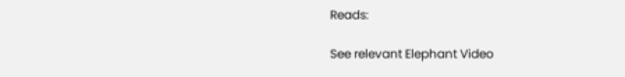Reads:

See relevant Elephant Video